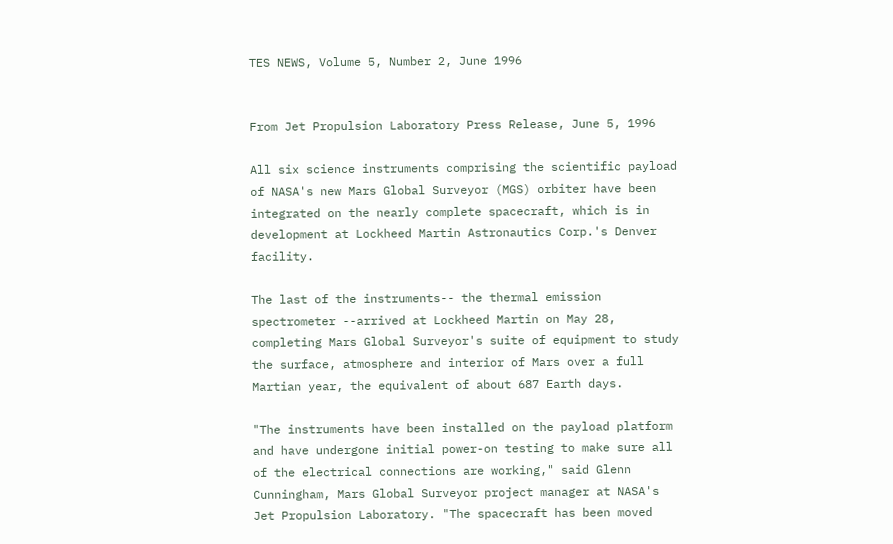TES NEWS, Volume 5, Number 2, June 1996


From Jet Propulsion Laboratory Press Release, June 5, 1996

All six science instruments comprising the scientific payload of NASA's new Mars Global Surveyor (MGS) orbiter have been integrated on the nearly complete spacecraft, which is in development at Lockheed Martin Astronautics Corp.'s Denver facility.

The last of the instruments-- the thermal emission spectrometer --arrived at Lockheed Martin on May 28, completing Mars Global Surveyor's suite of equipment to study the surface, atmosphere and interior of Mars over a full Martian year, the equivalent of about 687 Earth days.

"The instruments have been installed on the payload platform and have undergone initial power-on testing to make sure all of the electrical connections are working," said Glenn Cunningham, Mars Global Surveyor project manager at NASA's Jet Propulsion Laboratory. "The spacecraft has been moved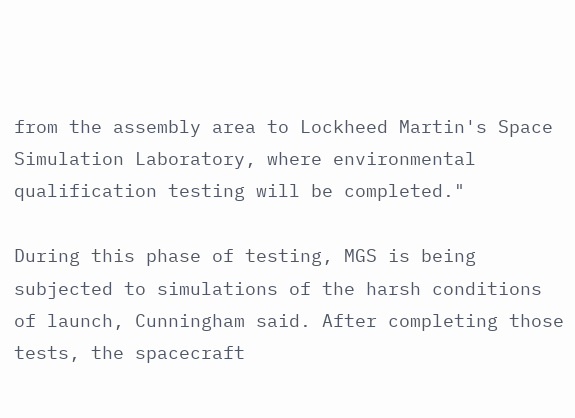from the assembly area to Lockheed Martin's Space Simulation Laboratory, where environmental qualification testing will be completed."

During this phase of testing, MGS is being subjected to simulations of the harsh conditions of launch, Cunningham said. After completing those tests, the spacecraft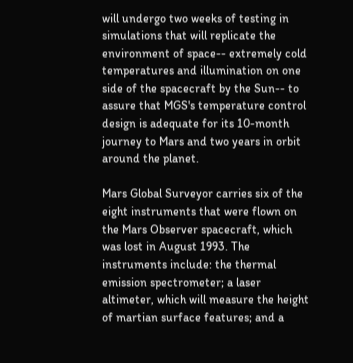will undergo two weeks of testing in simulations that will replicate the environment of space-- extremely cold temperatures and illumination on one side of the spacecraft by the Sun-- to assure that MGS's temperature control design is adequate for its 10-month journey to Mars and two years in orbit around the planet.

Mars Global Surveyor carries six of the eight instruments that were flown on the Mars Observer spacecraft, which was lost in August 1993. The instruments include: the thermal emission spectrometer; a laser altimeter, which will measure the height of martian surface features; and a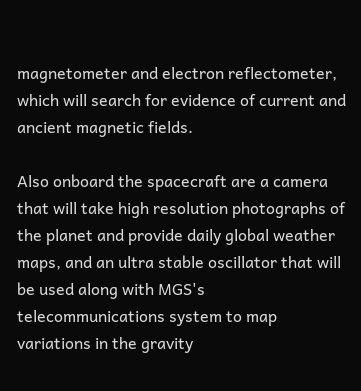magnetometer and electron reflectometer, which will search for evidence of current and ancient magnetic fields.

Also onboard the spacecraft are a camera that will take high resolution photographs of the planet and provide daily global weather maps, and an ultra stable oscillator that will be used along with MGS's telecommunications system to map variations in the gravity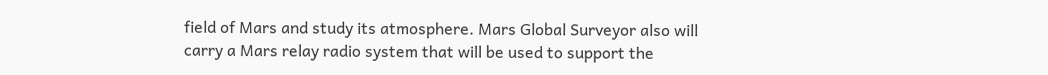field of Mars and study its atmosphere. Mars Global Surveyor also will carry a Mars relay radio system that will be used to support the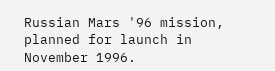Russian Mars '96 mission, planned for launch in November 1996.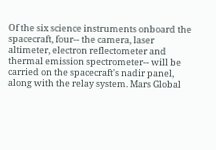Of the six science instruments onboard the spacecraft, four-- the camera, laser altimeter, electron reflectometer and thermal emission spectrometer-- will be carried on the spacecraft's nadir panel, along with the relay system. Mars Global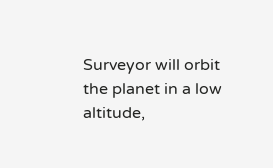Surveyor will orbit the planet in a low altitude,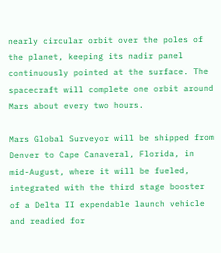nearly circular orbit over the poles of the planet, keeping its nadir panel continuously pointed at the surface. The spacecraft will complete one orbit around Mars about every two hours.

Mars Global Surveyor will be shipped from Denver to Cape Canaveral, Florida, in mid-August, where it will be fueled, integrated with the third stage booster of a Delta II expendable launch vehicle and readied for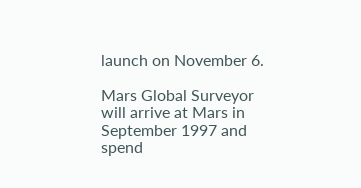launch on November 6.

Mars Global Surveyor will arrive at Mars in September 1997 and spend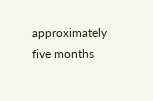approximately five months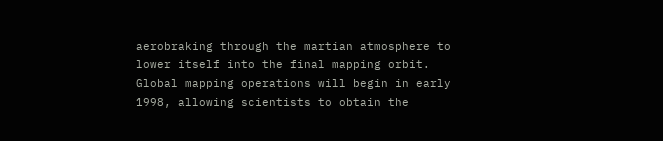aerobraking through the martian atmosphere to lower itself into the final mapping orbit. Global mapping operations will begin in early 1998, allowing scientists to obtain the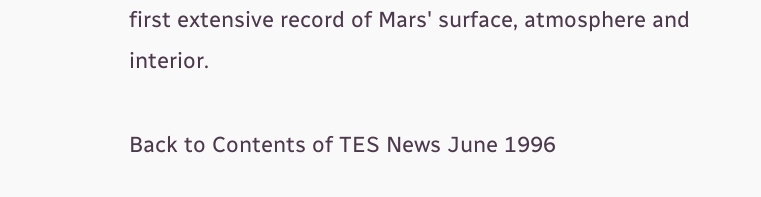first extensive record of Mars' surface, atmosphere and interior.

Back to Contents of TES News June 1996